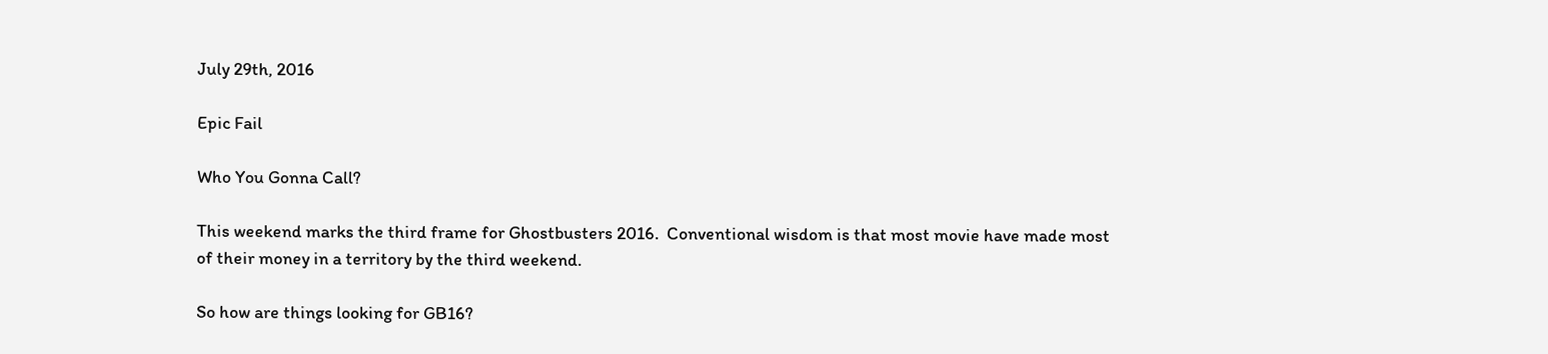July 29th, 2016

Epic Fail

Who You Gonna Call?

This weekend marks the third frame for Ghostbusters 2016.  Conventional wisdom is that most movie have made most of their money in a territory by the third weekend.

So how are things looking for GB16?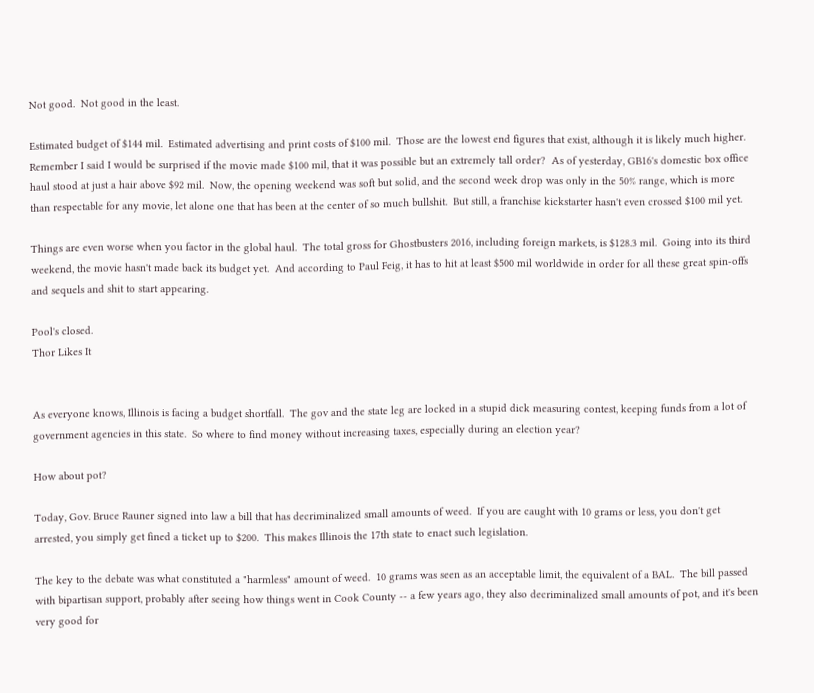Not good.  Not good in the least.

Estimated budget of $144 mil.  Estimated advertising and print costs of $100 mil.  Those are the lowest end figures that exist, although it is likely much higher.  Remember I said I would be surprised if the movie made $100 mil, that it was possible but an extremely tall order?  As of yesterday, GB16's domestic box office haul stood at just a hair above $92 mil.  Now, the opening weekend was soft but solid, and the second week drop was only in the 50% range, which is more than respectable for any movie, let alone one that has been at the center of so much bullshit.  But still, a franchise kickstarter hasn't even crossed $100 mil yet.

Things are even worse when you factor in the global haul.  The total gross for Ghostbusters 2016, including foreign markets, is $128.3 mil.  Going into its third weekend, the movie hasn't made back its budget yet.  And according to Paul Feig, it has to hit at least $500 mil worldwide in order for all these great spin-offs and sequels and shit to start appearing.

Pool's closed.
Thor Likes It


As everyone knows, Illinois is facing a budget shortfall.  The gov and the state leg are locked in a stupid dick measuring contest, keeping funds from a lot of government agencies in this state.  So where to find money without increasing taxes, especially during an election year?

How about pot?

Today, Gov. Bruce Rauner signed into law a bill that has decriminalized small amounts of weed.  If you are caught with 10 grams or less, you don't get arrested, you simply get fined a ticket up to $200.  This makes Illinois the 17th state to enact such legislation.

The key to the debate was what constituted a "harmless" amount of weed.  10 grams was seen as an acceptable limit, the equivalent of a BAL.  The bill passed with bipartisan support, probably after seeing how things went in Cook County -- a few years ago, they also decriminalized small amounts of pot, and it's been very good for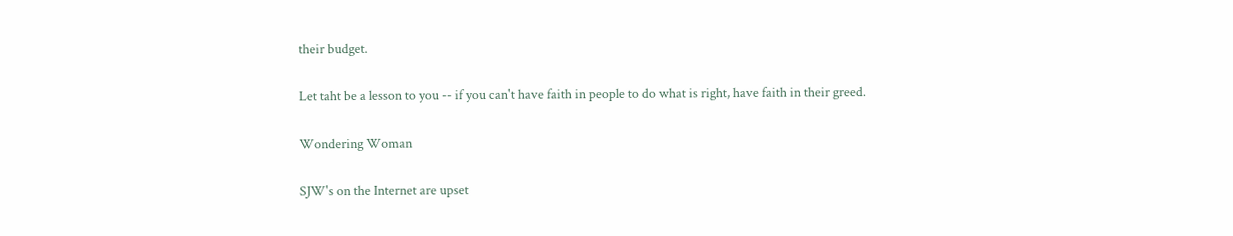their budget.

Let taht be a lesson to you -- if you can't have faith in people to do what is right, have faith in their greed.

Wondering Woman

SJW's on the Internet are upset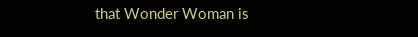that Wonder Woman is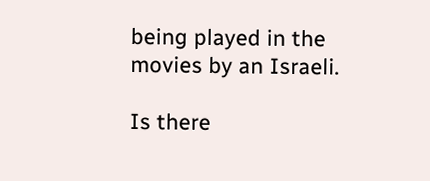being played in the movies by an Israeli.

Is there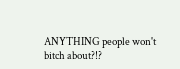ANYTHING people won't bitch about?!?